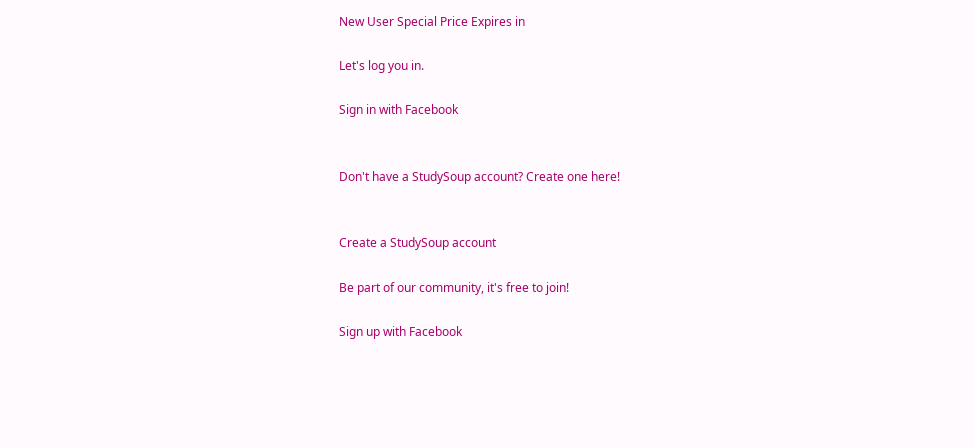New User Special Price Expires in

Let's log you in.

Sign in with Facebook


Don't have a StudySoup account? Create one here!


Create a StudySoup account

Be part of our community, it's free to join!

Sign up with Facebook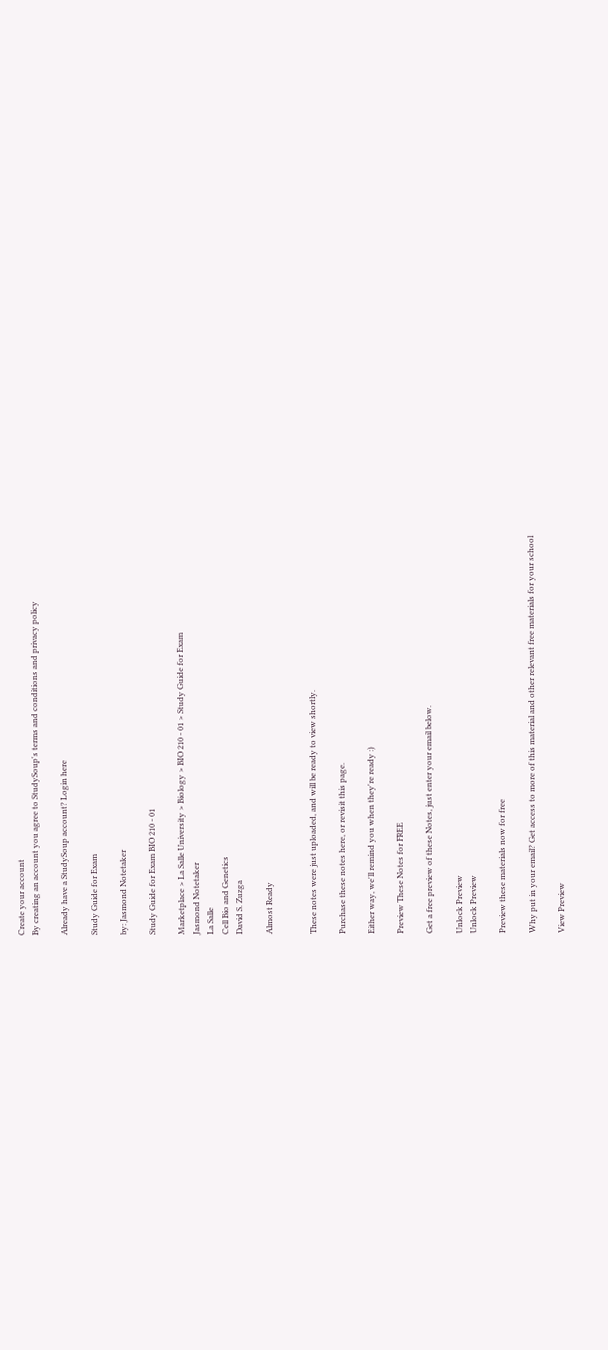Create your account
By creating an account you agree to StudySoup's terms and conditions and privacy policy

Already have a StudySoup account? Login here

Study Guide for Exam

by: Jasmond Notetaker

Study Guide for Exam BIO 210 - 01

Marketplace > La Salle University > Biology > BIO 210 - 01 > Study Guide for Exam
Jasmond Notetaker
La Salle
Cell Bio and Genetics
David S. Zuzga

Almost Ready


These notes were just uploaded, and will be ready to view shortly.

Purchase these notes here, or revisit this page.

Either way, we'll remind you when they're ready :)

Preview These Notes for FREE

Get a free preview of these Notes, just enter your email below.

Unlock Preview
Unlock Preview

Preview these materials now for free

Why put in your email? Get access to more of this material and other relevant free materials for your school

View Preview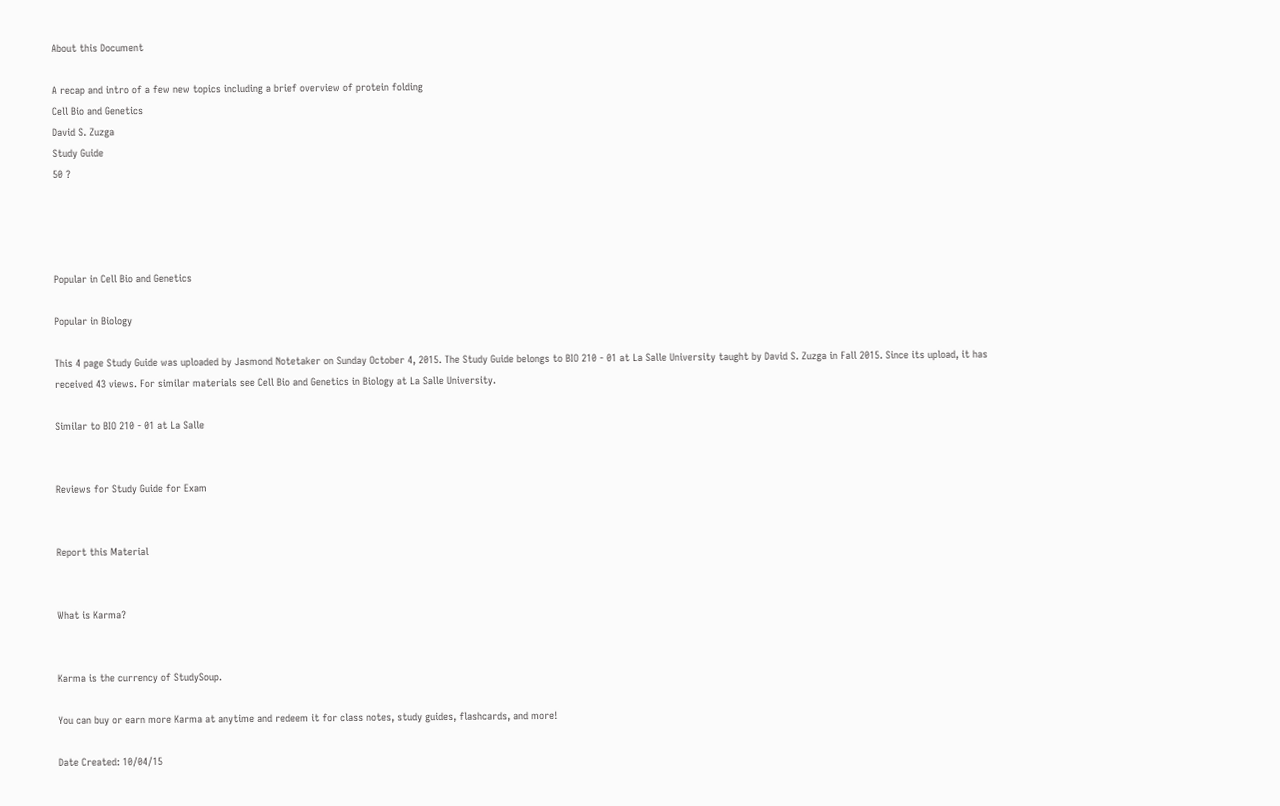About this Document

A recap and intro of a few new topics including a brief overview of protein folding
Cell Bio and Genetics
David S. Zuzga
Study Guide
50 ?




Popular in Cell Bio and Genetics

Popular in Biology

This 4 page Study Guide was uploaded by Jasmond Notetaker on Sunday October 4, 2015. The Study Guide belongs to BIO 210 - 01 at La Salle University taught by David S. Zuzga in Fall 2015. Since its upload, it has received 43 views. For similar materials see Cell Bio and Genetics in Biology at La Salle University.

Similar to BIO 210 - 01 at La Salle


Reviews for Study Guide for Exam


Report this Material


What is Karma?


Karma is the currency of StudySoup.

You can buy or earn more Karma at anytime and redeem it for class notes, study guides, flashcards, and more!

Date Created: 10/04/15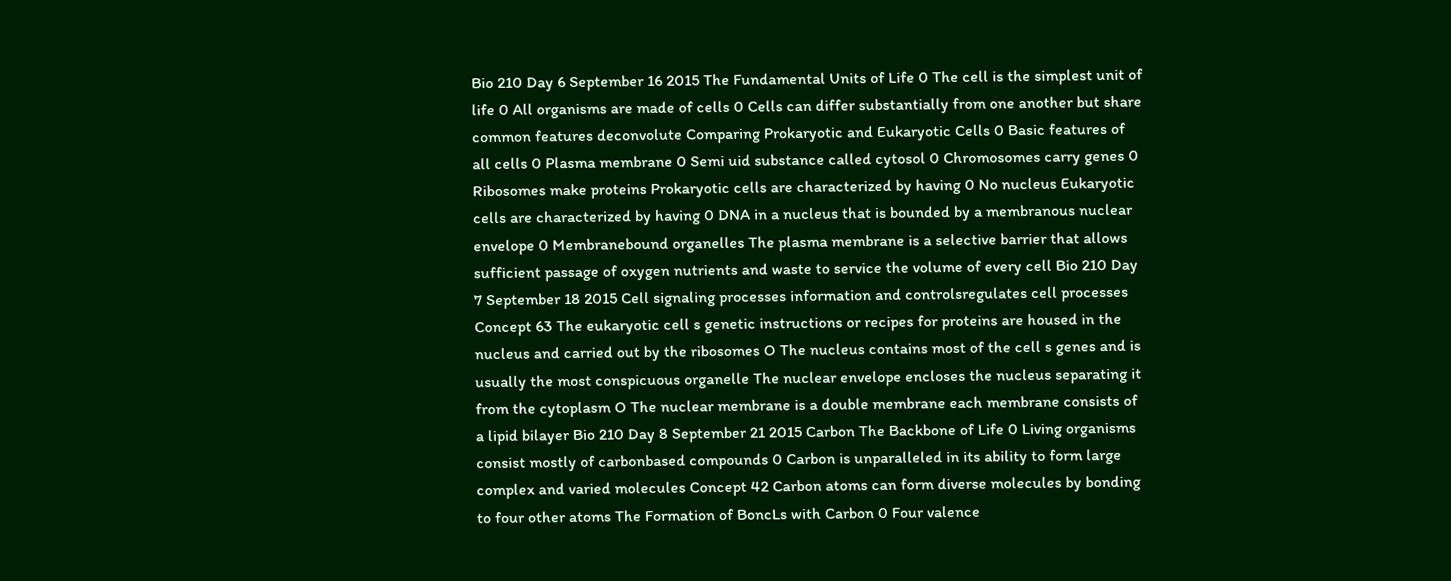Bio 210 Day 6 September 16 2015 The Fundamental Units of Life 0 The cell is the simplest unit of life 0 All organisms are made of cells 0 Cells can differ substantially from one another but share common features deconvolute Comparing Prokaryotic and Eukaryotic Cells 0 Basic features of all cells 0 Plasma membrane 0 Semi uid substance called cytosol 0 Chromosomes carry genes 0 Ribosomes make proteins Prokaryotic cells are characterized by having 0 No nucleus Eukaryotic cells are characterized by having 0 DNA in a nucleus that is bounded by a membranous nuclear envelope 0 Membranebound organelles The plasma membrane is a selective barrier that allows sufficient passage of oxygen nutrients and waste to service the volume of every cell Bio 210 Day 7 September 18 2015 Cell signaling processes information and controlsregulates cell processes Concept 63 The eukaryotic cell s genetic instructions or recipes for proteins are housed in the nucleus and carried out by the ribosomes O The nucleus contains most of the cell s genes and is usually the most conspicuous organelle The nuclear envelope encloses the nucleus separating it from the cytoplasm O The nuclear membrane is a double membrane each membrane consists of a lipid bilayer Bio 210 Day 8 September 21 2015 Carbon The Backbone of Life 0 Living organisms consist mostly of carbonbased compounds 0 Carbon is unparalleled in its ability to form large complex and varied molecules Concept 42 Carbon atoms can form diverse molecules by bonding to four other atoms The Formation of BoncLs with Carbon 0 Four valence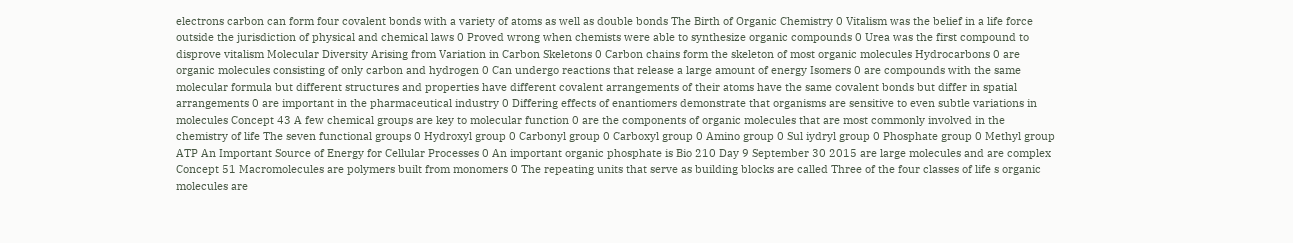electrons carbon can form four covalent bonds with a variety of atoms as well as double bonds The Birth of Organic Chemistry 0 Vitalism was the belief in a life force outside the jurisdiction of physical and chemical laws 0 Proved wrong when chemists were able to synthesize organic compounds 0 Urea was the first compound to disprove vitalism Molecular Diversity Arising from Variation in Carbon Skeletons 0 Carbon chains form the skeleton of most organic molecules Hydrocarbons 0 are organic molecules consisting of only carbon and hydrogen 0 Can undergo reactions that release a large amount of energy Isomers 0 are compounds with the same molecular formula but different structures and properties have different covalent arrangements of their atoms have the same covalent bonds but differ in spatial arrangements 0 are important in the pharmaceutical industry 0 Differing effects of enantiomers demonstrate that organisms are sensitive to even subtle variations in molecules Concept 43 A few chemical groups are key to molecular function 0 are the components of organic molecules that are most commonly involved in the chemistry of life The seven functional groups 0 Hydroxyl group 0 Carbonyl group 0 Carboxyl group 0 Amino group 0 Sul iydryl group 0 Phosphate group 0 Methyl group ATP An Important Source of Energy for Cellular Processes 0 An important organic phosphate is Bio 210 Day 9 September 30 2015 are large molecules and are complex Concept 51 Macromolecules are polymers built from monomers 0 The repeating units that serve as building blocks are called Three of the four classes of life s organic molecules are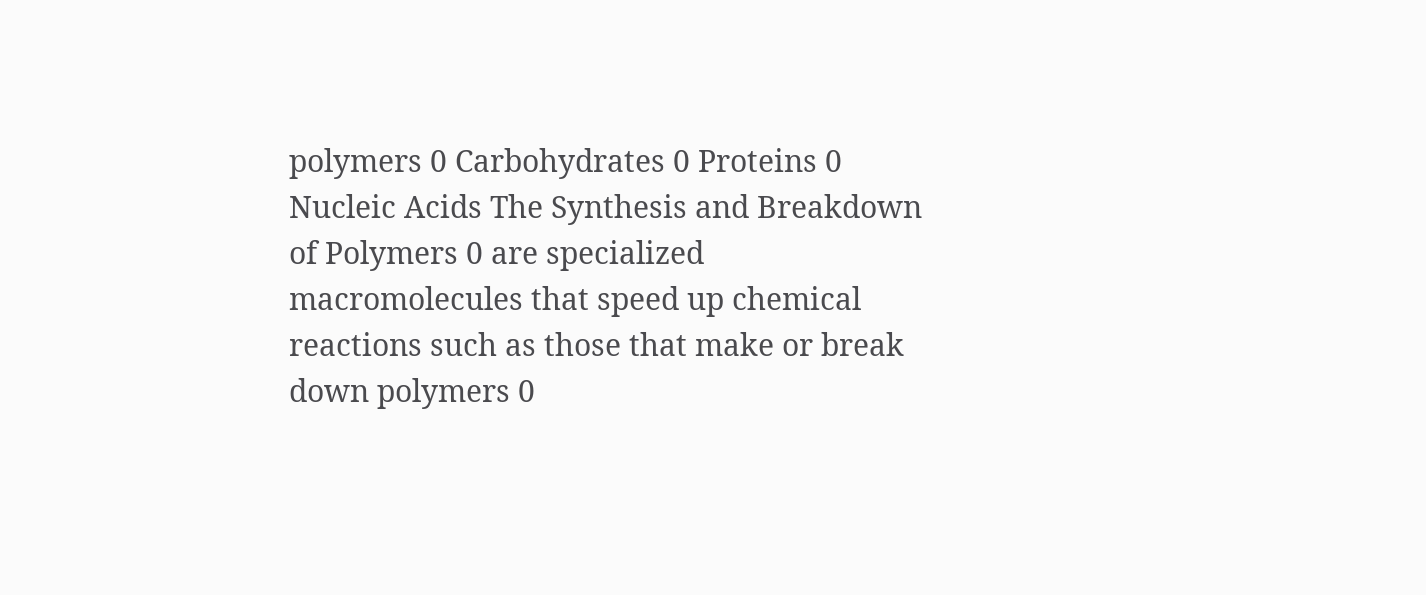polymers 0 Carbohydrates 0 Proteins 0 Nucleic Acids The Synthesis and Breakdown of Polymers 0 are specialized macromolecules that speed up chemical reactions such as those that make or break down polymers 0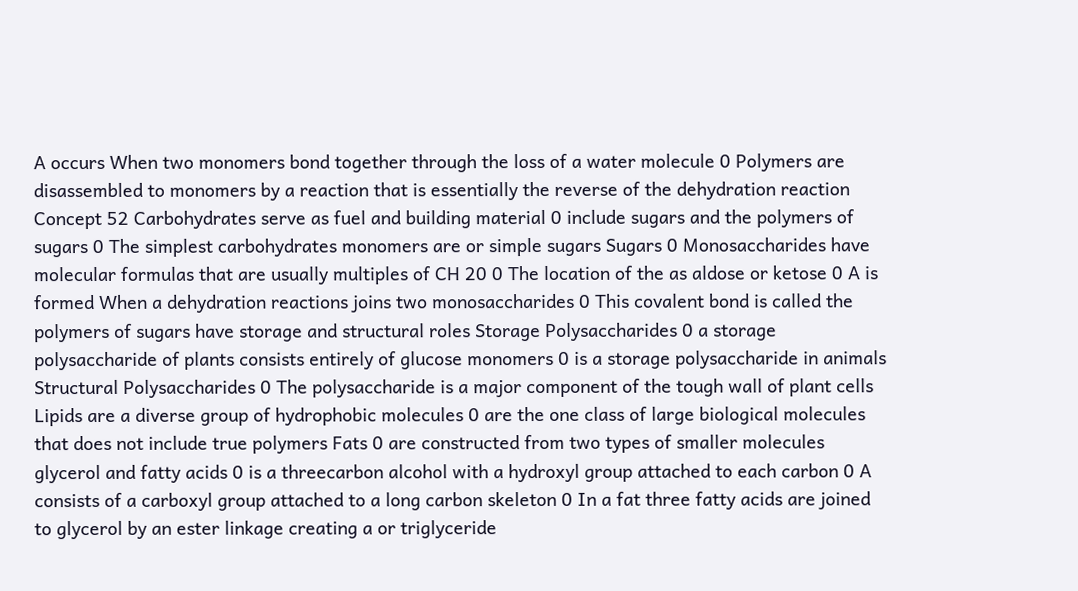A occurs When two monomers bond together through the loss of a water molecule 0 Polymers are disassembled to monomers by a reaction that is essentially the reverse of the dehydration reaction Concept 52 Carbohydrates serve as fuel and building material 0 include sugars and the polymers of sugars 0 The simplest carbohydrates monomers are or simple sugars Sugars 0 Monosaccharides have molecular formulas that are usually multiples of CH 20 0 The location of the as aldose or ketose 0 A is formed When a dehydration reactions joins two monosaccharides 0 This covalent bond is called the polymers of sugars have storage and structural roles Storage Polysaccharides 0 a storage polysaccharide of plants consists entirely of glucose monomers 0 is a storage polysaccharide in animals Structural Polysaccharides 0 The polysaccharide is a major component of the tough wall of plant cells Lipids are a diverse group of hydrophobic molecules 0 are the one class of large biological molecules that does not include true polymers Fats 0 are constructed from two types of smaller molecules glycerol and fatty acids 0 is a threecarbon alcohol with a hydroxyl group attached to each carbon 0 A consists of a carboxyl group attached to a long carbon skeleton 0 In a fat three fatty acids are joined to glycerol by an ester linkage creating a or triglyceride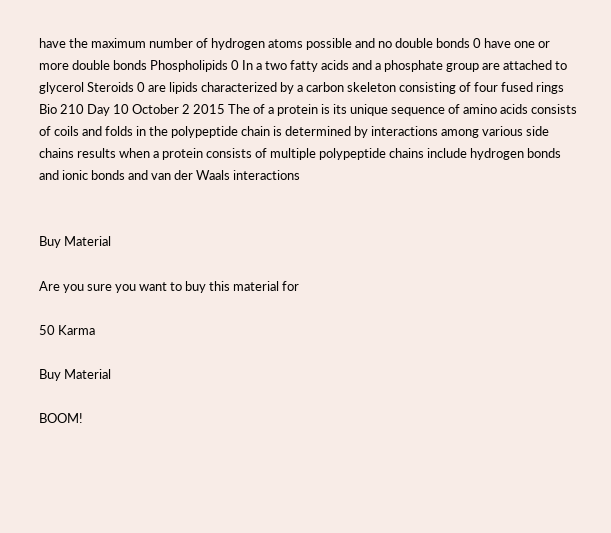have the maximum number of hydrogen atoms possible and no double bonds 0 have one or more double bonds Phospholipids 0 In a two fatty acids and a phosphate group are attached to glycerol Steroids 0 are lipids characterized by a carbon skeleton consisting of four fused rings Bio 210 Day 10 October 2 2015 The of a protein is its unique sequence of amino acids consists of coils and folds in the polypeptide chain is determined by interactions among various side chains results when a protein consists of multiple polypeptide chains include hydrogen bonds and ionic bonds and van der Waals interactions


Buy Material

Are you sure you want to buy this material for

50 Karma

Buy Material

BOOM!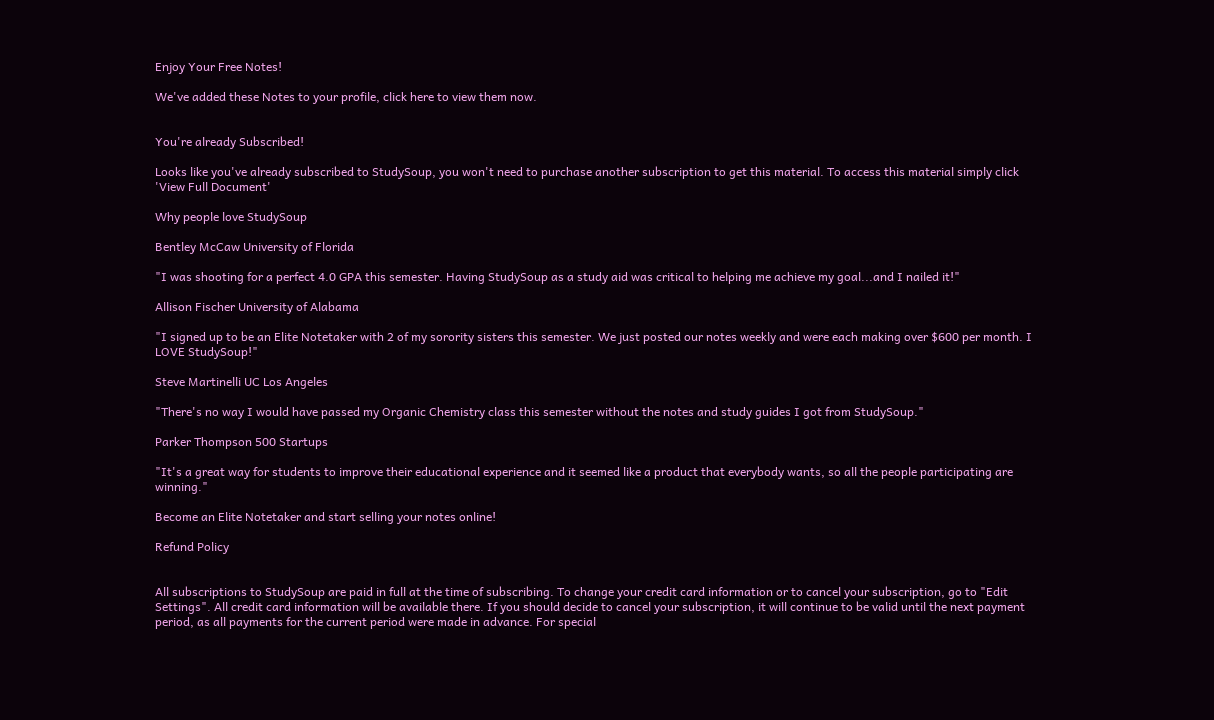Enjoy Your Free Notes!

We've added these Notes to your profile, click here to view them now.


You're already Subscribed!

Looks like you've already subscribed to StudySoup, you won't need to purchase another subscription to get this material. To access this material simply click 'View Full Document'

Why people love StudySoup

Bentley McCaw University of Florida

"I was shooting for a perfect 4.0 GPA this semester. Having StudySoup as a study aid was critical to helping me achieve my goal...and I nailed it!"

Allison Fischer University of Alabama

"I signed up to be an Elite Notetaker with 2 of my sorority sisters this semester. We just posted our notes weekly and were each making over $600 per month. I LOVE StudySoup!"

Steve Martinelli UC Los Angeles

"There's no way I would have passed my Organic Chemistry class this semester without the notes and study guides I got from StudySoup."

Parker Thompson 500 Startups

"It's a great way for students to improve their educational experience and it seemed like a product that everybody wants, so all the people participating are winning."

Become an Elite Notetaker and start selling your notes online!

Refund Policy


All subscriptions to StudySoup are paid in full at the time of subscribing. To change your credit card information or to cancel your subscription, go to "Edit Settings". All credit card information will be available there. If you should decide to cancel your subscription, it will continue to be valid until the next payment period, as all payments for the current period were made in advance. For special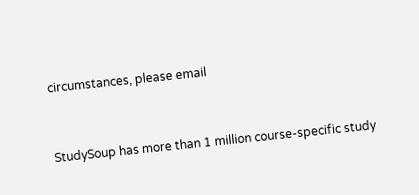circumstances, please email


StudySoup has more than 1 million course-specific study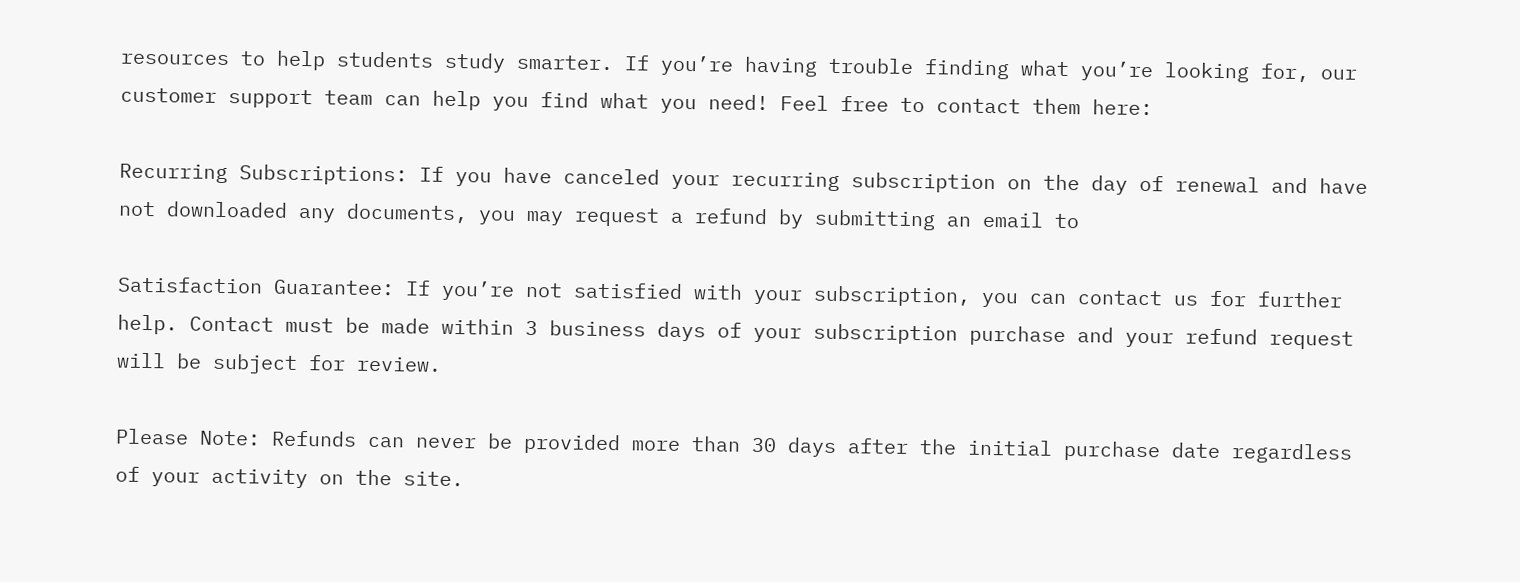resources to help students study smarter. If you’re having trouble finding what you’re looking for, our customer support team can help you find what you need! Feel free to contact them here:

Recurring Subscriptions: If you have canceled your recurring subscription on the day of renewal and have not downloaded any documents, you may request a refund by submitting an email to

Satisfaction Guarantee: If you’re not satisfied with your subscription, you can contact us for further help. Contact must be made within 3 business days of your subscription purchase and your refund request will be subject for review.

Please Note: Refunds can never be provided more than 30 days after the initial purchase date regardless of your activity on the site.